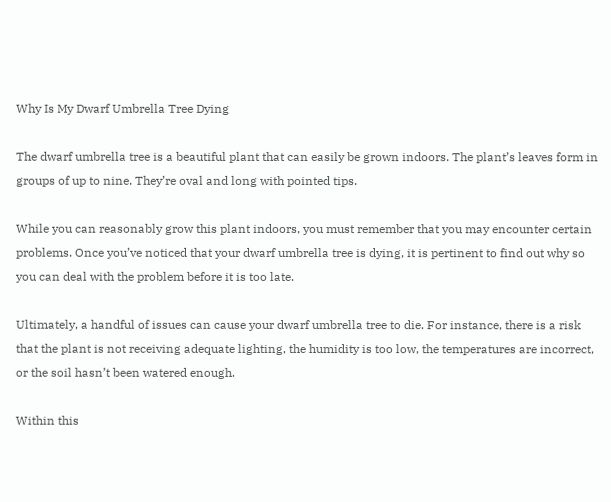Why Is My Dwarf Umbrella Tree Dying

The dwarf umbrella tree is a beautiful plant that can easily be grown indoors. The plant’s leaves form in groups of up to nine. They’re oval and long with pointed tips.

While you can reasonably grow this plant indoors, you must remember that you may encounter certain problems. Once you’ve noticed that your dwarf umbrella tree is dying, it is pertinent to find out why so you can deal with the problem before it is too late.

Ultimately, a handful of issues can cause your dwarf umbrella tree to die. For instance, there is a risk that the plant is not receiving adequate lighting, the humidity is too low, the temperatures are incorrect, or the soil hasn’t been watered enough.

Within this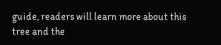guide, readers will learn more about this tree and the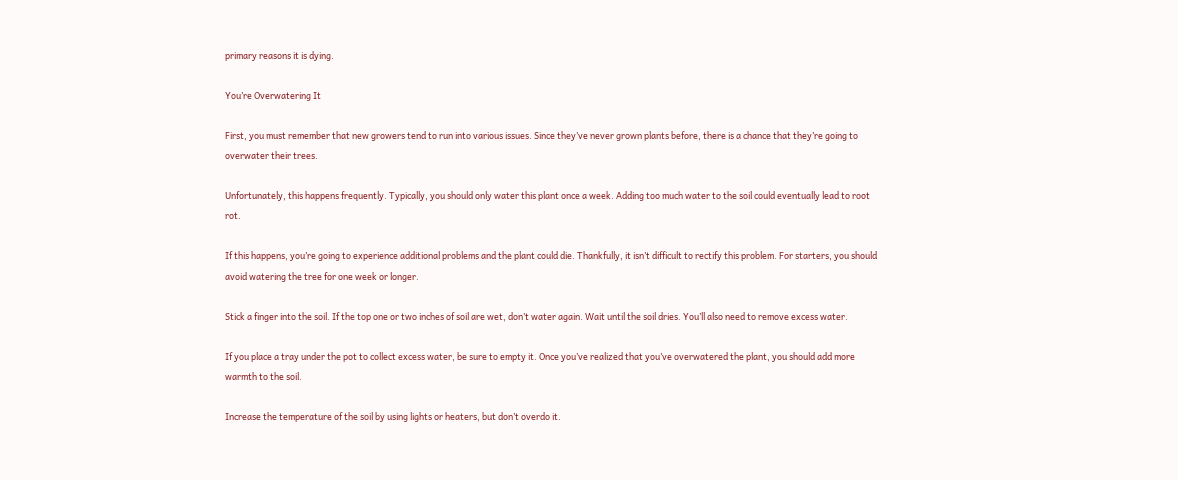primary reasons it is dying.

You’re Overwatering It

First, you must remember that new growers tend to run into various issues. Since they’ve never grown plants before, there is a chance that they’re going to overwater their trees.

Unfortunately, this happens frequently. Typically, you should only water this plant once a week. Adding too much water to the soil could eventually lead to root rot.

If this happens, you’re going to experience additional problems and the plant could die. Thankfully, it isn’t difficult to rectify this problem. For starters, you should avoid watering the tree for one week or longer.

Stick a finger into the soil. If the top one or two inches of soil are wet, don’t water again. Wait until the soil dries. You’ll also need to remove excess water.

If you place a tray under the pot to collect excess water, be sure to empty it. Once you’ve realized that you’ve overwatered the plant, you should add more warmth to the soil.

Increase the temperature of the soil by using lights or heaters, but don’t overdo it.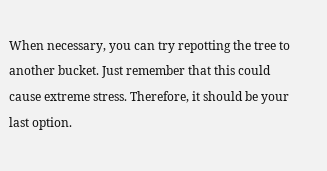When necessary, you can try repotting the tree to another bucket. Just remember that this could cause extreme stress. Therefore, it should be your last option.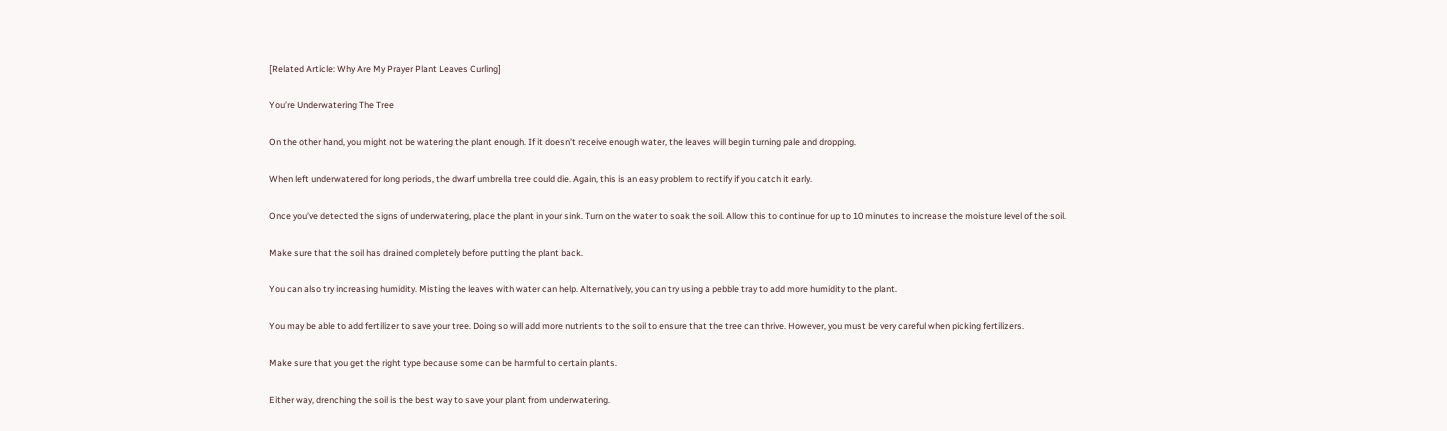[Related Article: Why Are My Prayer Plant Leaves Curling]

You’re Underwatering The Tree

On the other hand, you might not be watering the plant enough. If it doesn’t receive enough water, the leaves will begin turning pale and dropping.

When left underwatered for long periods, the dwarf umbrella tree could die. Again, this is an easy problem to rectify if you catch it early.

Once you’ve detected the signs of underwatering, place the plant in your sink. Turn on the water to soak the soil. Allow this to continue for up to 10 minutes to increase the moisture level of the soil.

Make sure that the soil has drained completely before putting the plant back.

You can also try increasing humidity. Misting the leaves with water can help. Alternatively, you can try using a pebble tray to add more humidity to the plant.

You may be able to add fertilizer to save your tree. Doing so will add more nutrients to the soil to ensure that the tree can thrive. However, you must be very careful when picking fertilizers.

Make sure that you get the right type because some can be harmful to certain plants.

Either way, drenching the soil is the best way to save your plant from underwatering.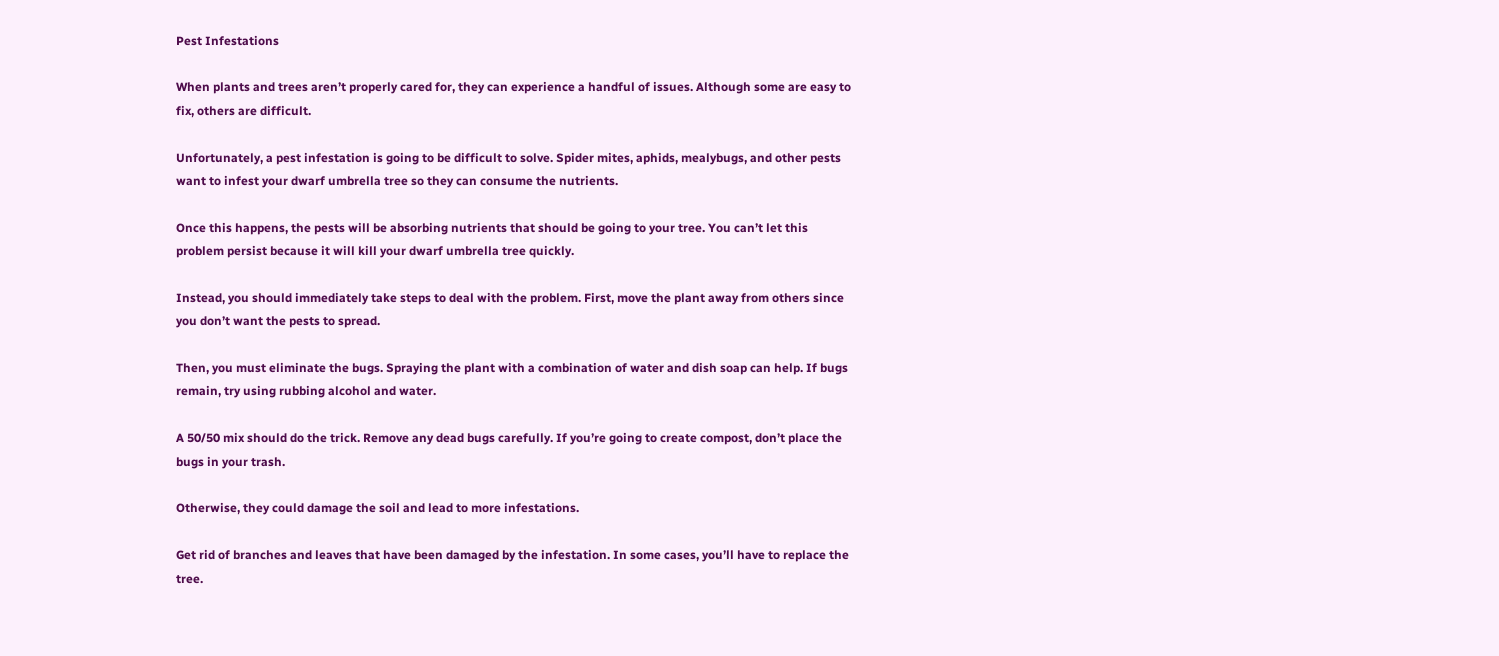Pest Infestations

When plants and trees aren’t properly cared for, they can experience a handful of issues. Although some are easy to fix, others are difficult.

Unfortunately, a pest infestation is going to be difficult to solve. Spider mites, aphids, mealybugs, and other pests want to infest your dwarf umbrella tree so they can consume the nutrients.

Once this happens, the pests will be absorbing nutrients that should be going to your tree. You can’t let this problem persist because it will kill your dwarf umbrella tree quickly.

Instead, you should immediately take steps to deal with the problem. First, move the plant away from others since you don’t want the pests to spread.

Then, you must eliminate the bugs. Spraying the plant with a combination of water and dish soap can help. If bugs remain, try using rubbing alcohol and water.

A 50/50 mix should do the trick. Remove any dead bugs carefully. If you’re going to create compost, don’t place the bugs in your trash.

Otherwise, they could damage the soil and lead to more infestations.

Get rid of branches and leaves that have been damaged by the infestation. In some cases, you’ll have to replace the tree.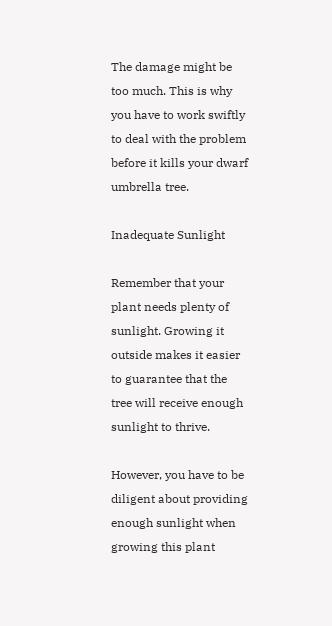The damage might be too much. This is why you have to work swiftly to deal with the problem before it kills your dwarf umbrella tree.

Inadequate Sunlight

Remember that your plant needs plenty of sunlight. Growing it outside makes it easier to guarantee that the tree will receive enough sunlight to thrive.

However, you have to be diligent about providing enough sunlight when growing this plant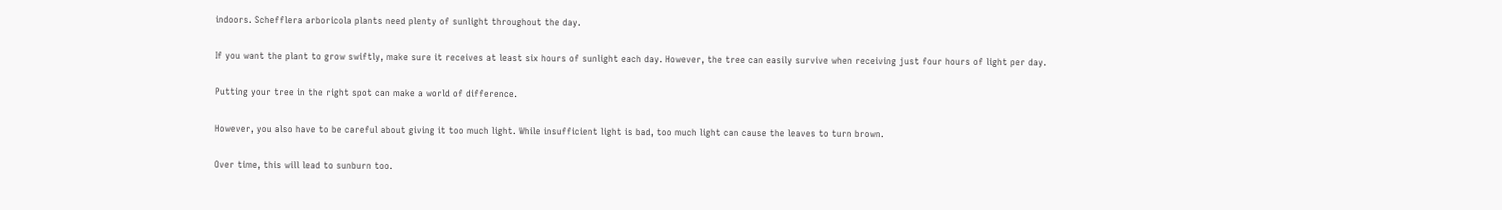indoors. Schefflera arboricola plants need plenty of sunlight throughout the day.

If you want the plant to grow swiftly, make sure it receives at least six hours of sunlight each day. However, the tree can easily survive when receiving just four hours of light per day.

Putting your tree in the right spot can make a world of difference.

However, you also have to be careful about giving it too much light. While insufficient light is bad, too much light can cause the leaves to turn brown.

Over time, this will lead to sunburn too.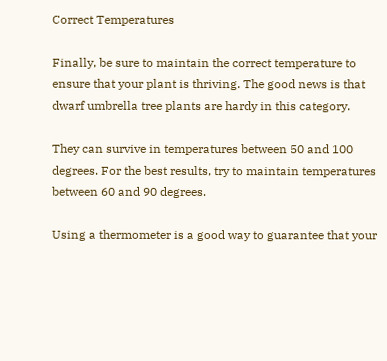Correct Temperatures

Finally, be sure to maintain the correct temperature to ensure that your plant is thriving. The good news is that dwarf umbrella tree plants are hardy in this category.

They can survive in temperatures between 50 and 100 degrees. For the best results, try to maintain temperatures between 60 and 90 degrees.

Using a thermometer is a good way to guarantee that your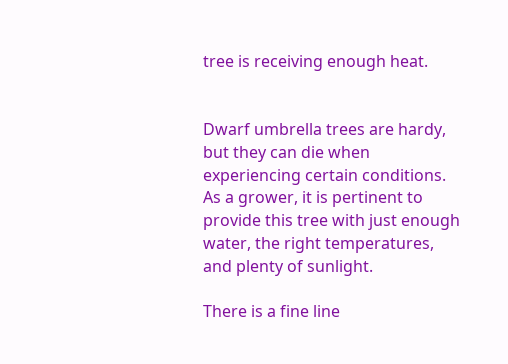tree is receiving enough heat.


Dwarf umbrella trees are hardy, but they can die when experiencing certain conditions. As a grower, it is pertinent to provide this tree with just enough water, the right temperatures, and plenty of sunlight.

There is a fine line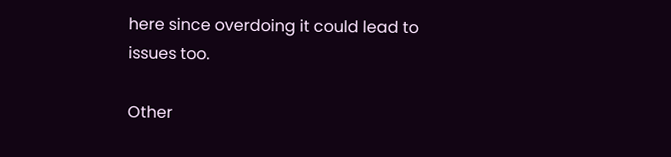here since overdoing it could lead to issues too.

Other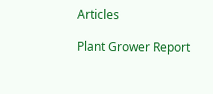Articles

Plant Grower Report